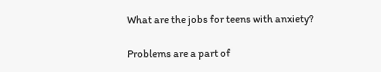What are the jobs for teens with anxiety?

Problems are a part of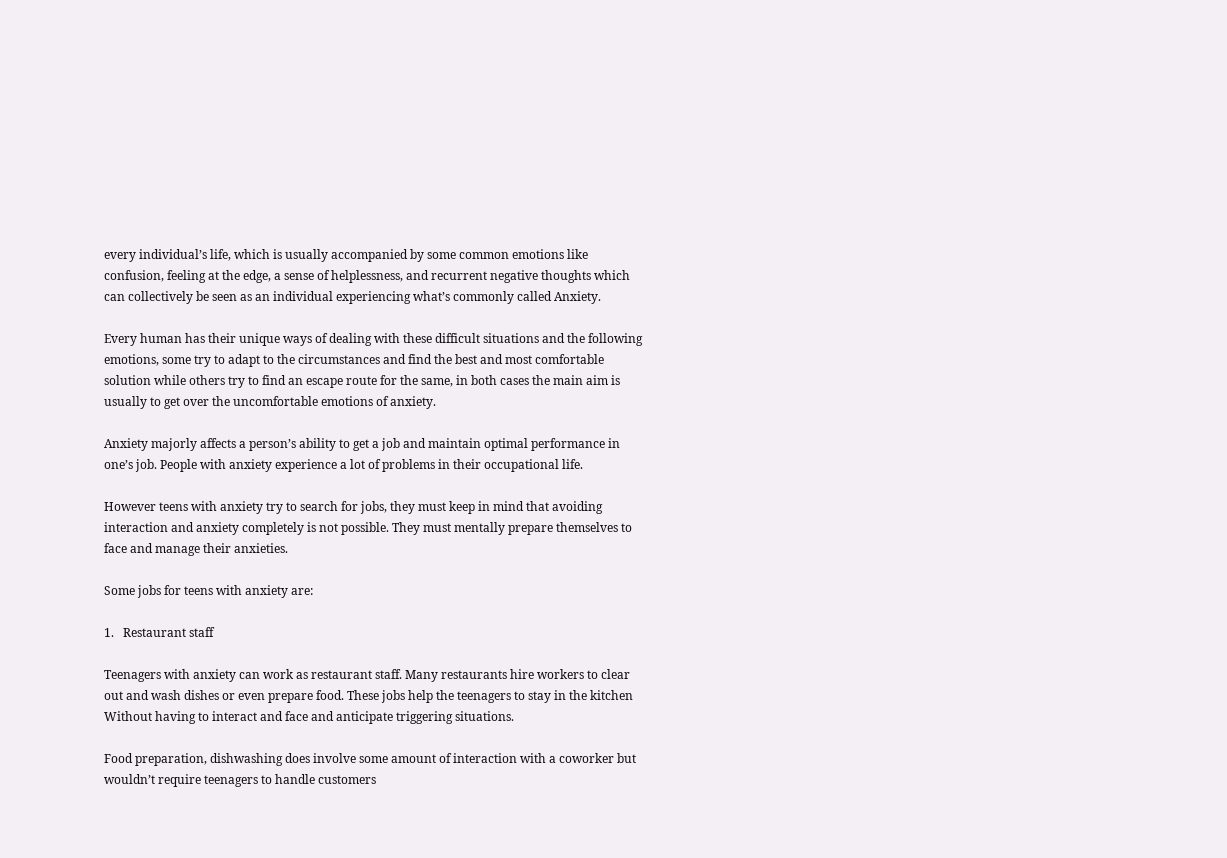every individual’s life, which is usually accompanied by some common emotions like confusion, feeling at the edge, a sense of helplessness, and recurrent negative thoughts which can collectively be seen as an individual experiencing what’s commonly called Anxiety.

Every human has their unique ways of dealing with these difficult situations and the following emotions, some try to adapt to the circumstances and find the best and most comfortable solution while others try to find an escape route for the same, in both cases the main aim is usually to get over the uncomfortable emotions of anxiety.

Anxiety majorly affects a person’s ability to get a job and maintain optimal performance in one’s job. People with anxiety experience a lot of problems in their occupational life.

However teens with anxiety try to search for jobs, they must keep in mind that avoiding interaction and anxiety completely is not possible. They must mentally prepare themselves to face and manage their anxieties.

Some jobs for teens with anxiety are:

1.   Restaurant staff

Teenagers with anxiety can work as restaurant staff. Many restaurants hire workers to clear out and wash dishes or even prepare food. These jobs help the teenagers to stay in the kitchen Without having to interact and face and anticipate triggering situations.

Food preparation, dishwashing does involve some amount of interaction with a coworker but wouldn’t require teenagers to handle customers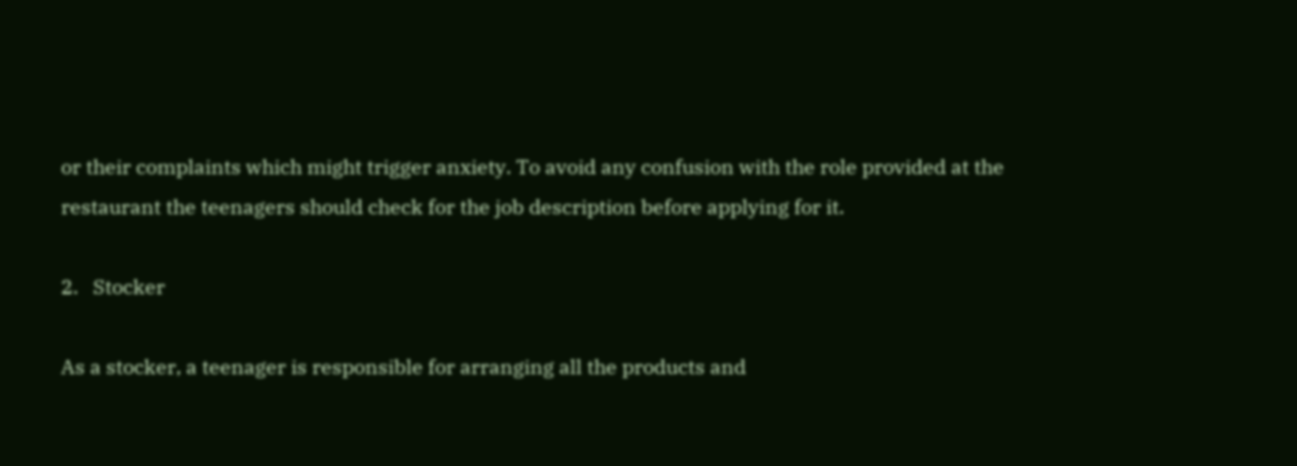or their complaints which might trigger anxiety. To avoid any confusion with the role provided at the restaurant the teenagers should check for the job description before applying for it.

2.   Stocker

As a stocker, a teenager is responsible for arranging all the products and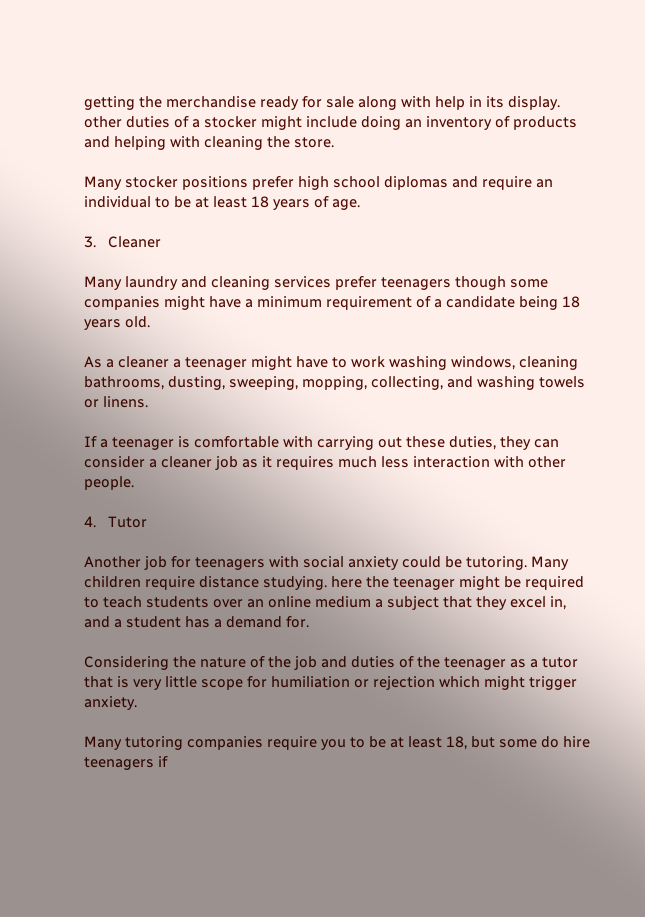getting the merchandise ready for sale along with help in its display. other duties of a stocker might include doing an inventory of products and helping with cleaning the store.

Many stocker positions prefer high school diplomas and require an individual to be at least 18 years of age.

3.   Cleaner

Many laundry and cleaning services prefer teenagers though some companies might have a minimum requirement of a candidate being 18 years old.

As a cleaner a teenager might have to work washing windows, cleaning bathrooms, dusting, sweeping, mopping, collecting, and washing towels or linens.

If a teenager is comfortable with carrying out these duties, they can consider a cleaner job as it requires much less interaction with other people.

4.   Tutor

Another job for teenagers with social anxiety could be tutoring. Many children require distance studying. here the teenager might be required to teach students over an online medium a subject that they excel in, and a student has a demand for.

Considering the nature of the job and duties of the teenager as a tutor that is very little scope for humiliation or rejection which might trigger anxiety.

Many tutoring companies require you to be at least 18, but some do hire teenagers if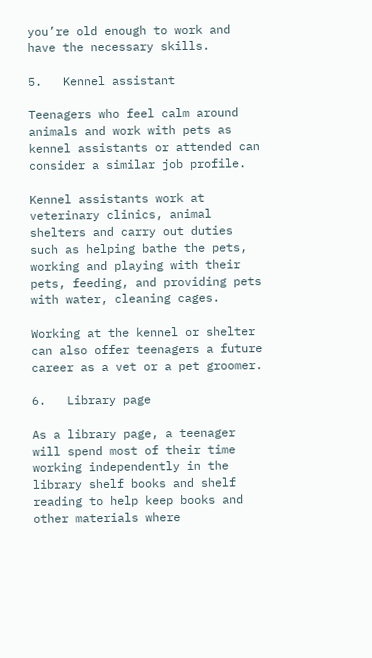you’re old enough to work and have the necessary skills.

5.   Kennel assistant

Teenagers who feel calm around animals and work with pets as kennel assistants or attended can consider a similar job profile.

Kennel assistants work at veterinary clinics, animal shelters and carry out duties such as helping bathe the pets, working and playing with their pets, feeding, and providing pets with water, cleaning cages.

Working at the kennel or shelter can also offer teenagers a future career as a vet or a pet groomer.

6.   Library page

As a library page, a teenager will spend most of their time working independently in the library shelf books and shelf reading to help keep books and other materials where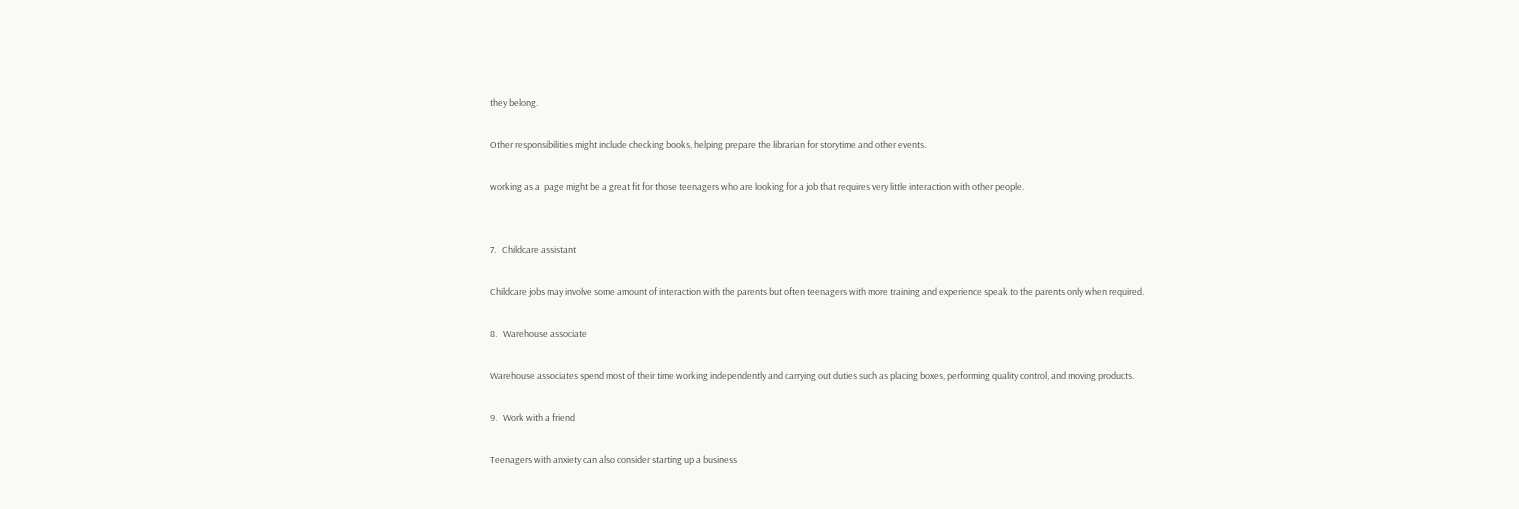they belong.

Other responsibilities might include checking books, helping prepare the librarian for storytime and other events.

working as a  page might be a great fit for those teenagers who are looking for a job that requires very little interaction with other people.


7.   Childcare assistant

Childcare jobs may involve some amount of interaction with the parents but often teenagers with more training and experience speak to the parents only when required.

8.   Warehouse associate

Warehouse associates spend most of their time working independently and carrying out duties such as placing boxes, performing quality control, and moving products.

9.   Work with a friend

Teenagers with anxiety can also consider starting up a business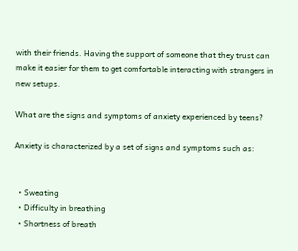with their friends. Having the support of someone that they trust can make it easier for them to get comfortable interacting with strangers in new setups.

What are the signs and symptoms of anxiety experienced by teens?

Anxiety is characterized by a set of signs and symptoms such as:


  • Sweating
  • Difficulty in breathing
  • Shortness of breath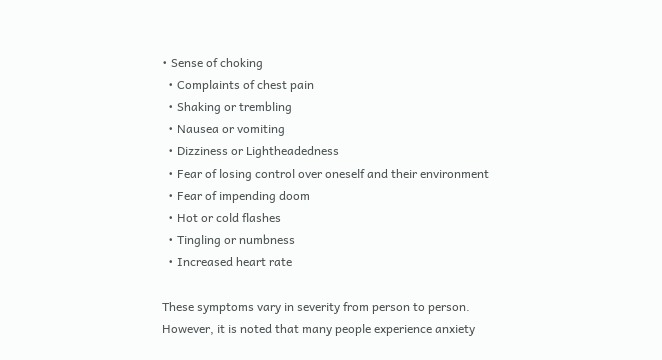• Sense of choking
  • Complaints of chest pain
  • Shaking or trembling
  • Nausea or vomiting
  • Dizziness or Lightheadedness
  • Fear of losing control over oneself and their environment
  • Fear of impending doom
  • Hot or cold flashes
  • Tingling or numbness
  • Increased heart rate

These symptoms vary in severity from person to person. However, it is noted that many people experience anxiety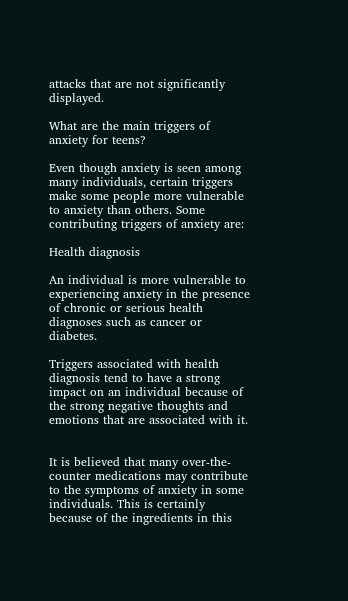attacks that are not significantly displayed.

What are the main triggers of anxiety for teens?

Even though anxiety is seen among many individuals, certain triggers make some people more vulnerable to anxiety than others. Some contributing triggers of anxiety are:

Health diagnosis

An individual is more vulnerable to experiencing anxiety in the presence of chronic or serious health diagnoses such as cancer or diabetes.

Triggers associated with health diagnosis tend to have a strong impact on an individual because of the strong negative thoughts and emotions that are associated with it.


It is believed that many over-the-counter medications may contribute to the symptoms of anxiety in some individuals. This is certainly because of the ingredients in this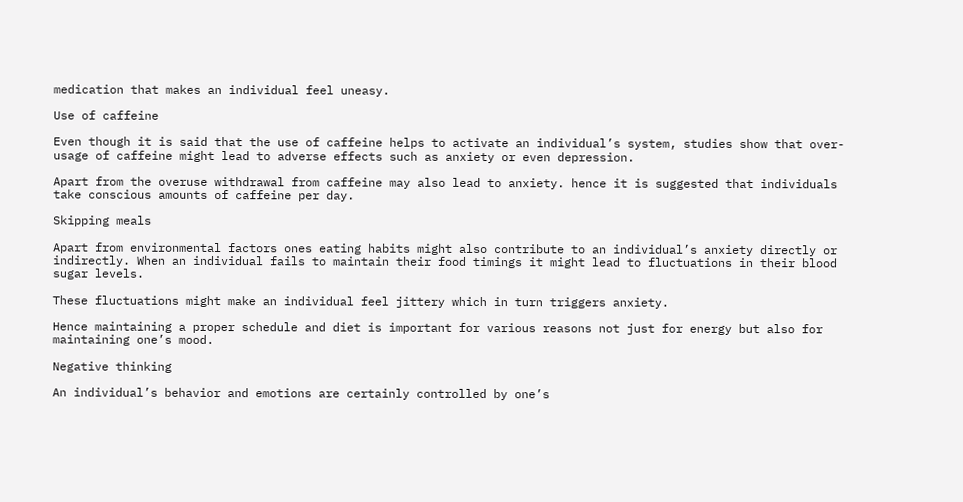medication that makes an individual feel uneasy.

Use of caffeine

Even though it is said that the use of caffeine helps to activate an individual’s system, studies show that over-usage of caffeine might lead to adverse effects such as anxiety or even depression.

Apart from the overuse withdrawal from caffeine may also lead to anxiety. hence it is suggested that individuals take conscious amounts of caffeine per day.

Skipping meals

Apart from environmental factors ones eating habits might also contribute to an individual’s anxiety directly or indirectly. When an individual fails to maintain their food timings it might lead to fluctuations in their blood sugar levels.

These fluctuations might make an individual feel jittery which in turn triggers anxiety.

Hence maintaining a proper schedule and diet is important for various reasons not just for energy but also for maintaining one’s mood.

Negative thinking

An individual’s behavior and emotions are certainly controlled by one’s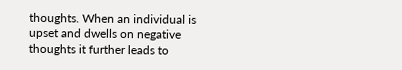thoughts. When an individual is upset and dwells on negative thoughts it further leads to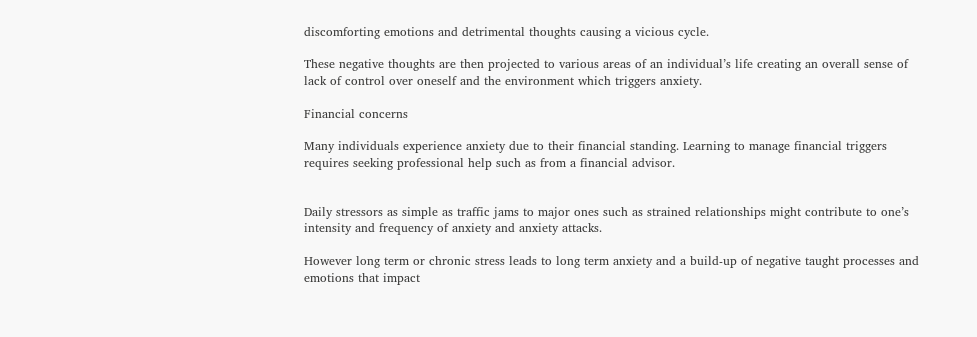discomforting emotions and detrimental thoughts causing a vicious cycle.

These negative thoughts are then projected to various areas of an individual’s life creating an overall sense of lack of control over oneself and the environment which triggers anxiety.

Financial concerns

Many individuals experience anxiety due to their financial standing. Learning to manage financial triggers requires seeking professional help such as from a financial advisor.


Daily stressors as simple as traffic jams to major ones such as strained relationships might contribute to one’s intensity and frequency of anxiety and anxiety attacks.

However long term or chronic stress leads to long term anxiety and a build-up of negative taught processes and emotions that impact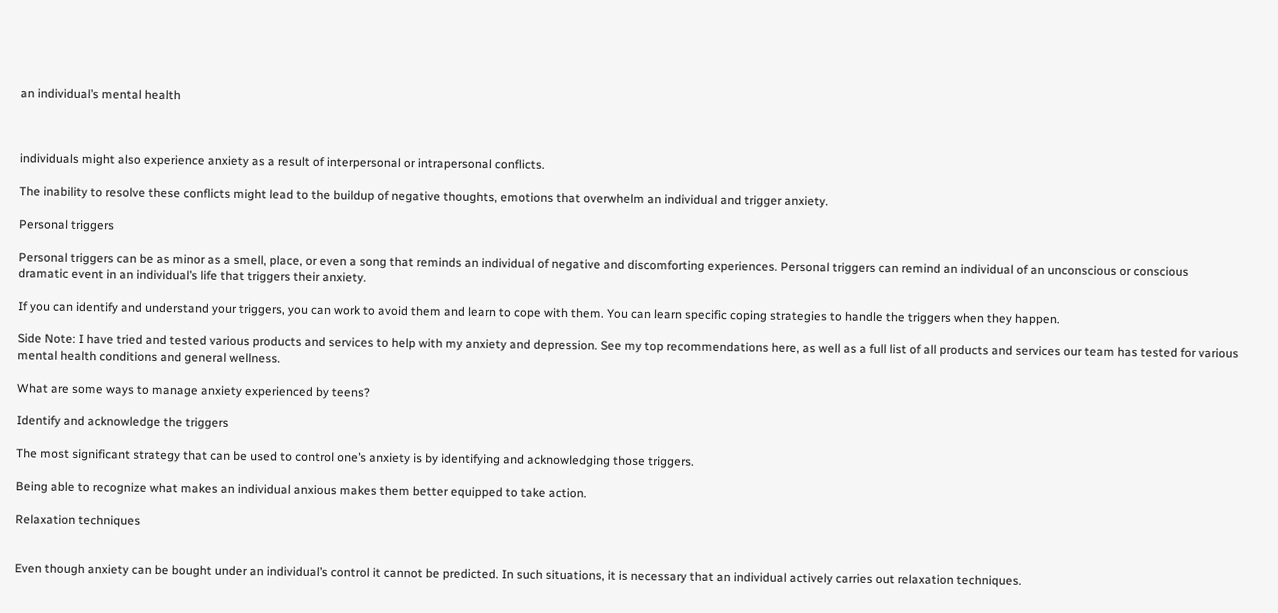an individual’s mental health



individuals might also experience anxiety as a result of interpersonal or intrapersonal conflicts.

The inability to resolve these conflicts might lead to the buildup of negative thoughts, emotions that overwhelm an individual and trigger anxiety.

Personal triggers

Personal triggers can be as minor as a smell, place, or even a song that reminds an individual of negative and discomforting experiences. Personal triggers can remind an individual of an unconscious or conscious dramatic event in an individual’s life that triggers their anxiety.

If you can identify and understand your triggers, you can work to avoid them and learn to cope with them. You can learn specific coping strategies to handle the triggers when they happen.

Side Note: I have tried and tested various products and services to help with my anxiety and depression. See my top recommendations here, as well as a full list of all products and services our team has tested for various mental health conditions and general wellness.

What are some ways to manage anxiety experienced by teens?

Identify and acknowledge the triggers

The most significant strategy that can be used to control one’s anxiety is by identifying and acknowledging those triggers.

Being able to recognize what makes an individual anxious makes them better equipped to take action.

Relaxation techniques


Even though anxiety can be bought under an individual’s control it cannot be predicted. In such situations, it is necessary that an individual actively carries out relaxation techniques.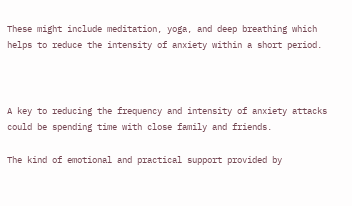These might include meditation, yoga, and deep breathing which helps to reduce the intensity of anxiety within a short period.



A key to reducing the frequency and intensity of anxiety attacks could be spending time with close family and friends.

The kind of emotional and practical support provided by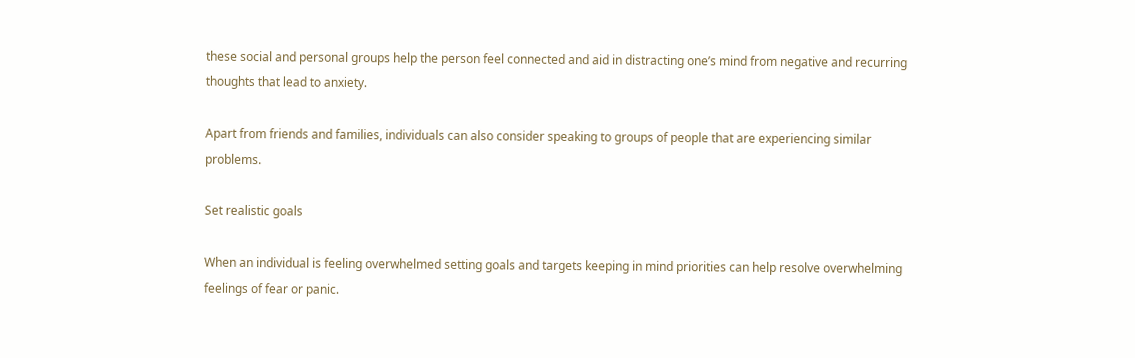these social and personal groups help the person feel connected and aid in distracting one’s mind from negative and recurring thoughts that lead to anxiety.

Apart from friends and families, individuals can also consider speaking to groups of people that are experiencing similar problems.

Set realistic goals

When an individual is feeling overwhelmed setting goals and targets keeping in mind priorities can help resolve overwhelming feelings of fear or panic.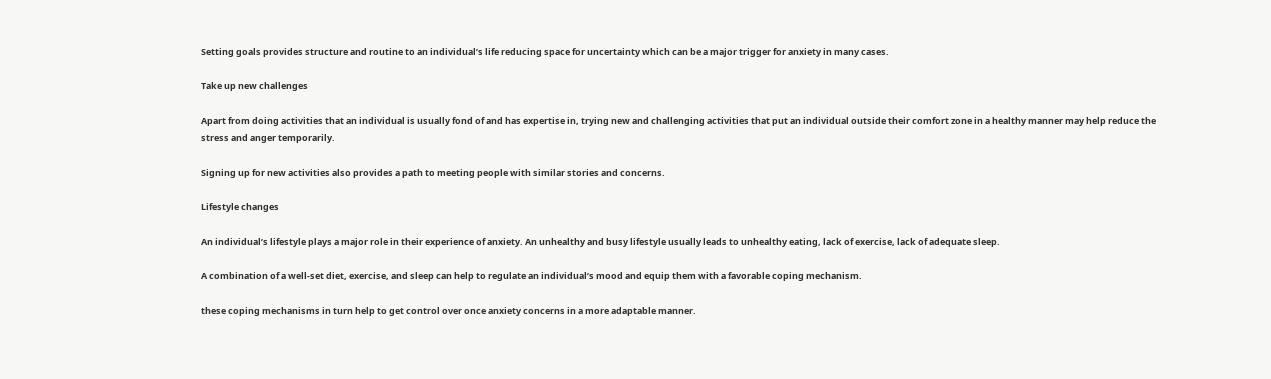Setting goals provides structure and routine to an individual’s life reducing space for uncertainty which can be a major trigger for anxiety in many cases.

Take up new challenges

Apart from doing activities that an individual is usually fond of and has expertise in, trying new and challenging activities that put an individual outside their comfort zone in a healthy manner may help reduce the stress and anger temporarily.

Signing up for new activities also provides a path to meeting people with similar stories and concerns.

Lifestyle changes

An individual’s lifestyle plays a major role in their experience of anxiety. An unhealthy and busy lifestyle usually leads to unhealthy eating, lack of exercise, lack of adequate sleep.

A combination of a well-set diet, exercise, and sleep can help to regulate an individual’s mood and equip them with a favorable coping mechanism.

these coping mechanisms in turn help to get control over once anxiety concerns in a more adaptable manner.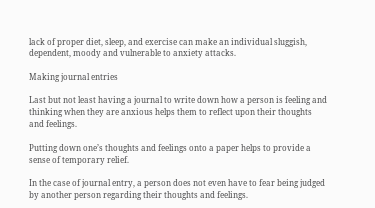lack of proper diet, sleep, and exercise can make an individual sluggish, dependent, moody and vulnerable to anxiety attacks.

Making journal entries

Last but not least having a journal to write down how a person is feeling and thinking when they are anxious helps them to reflect upon their thoughts and feelings.

Putting down one’s thoughts and feelings onto a paper helps to provide a sense of temporary relief.

In the case of journal entry, a person does not even have to fear being judged by another person regarding their thoughts and feelings.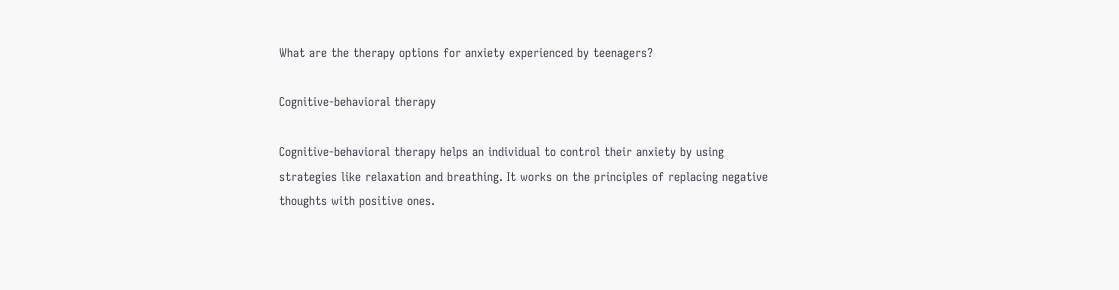What are the therapy options for anxiety experienced by teenagers?

Cognitive-behavioral therapy

Cognitive-behavioral therapy helps an individual to control their anxiety by using strategies like relaxation and breathing. It works on the principles of replacing negative thoughts with positive ones.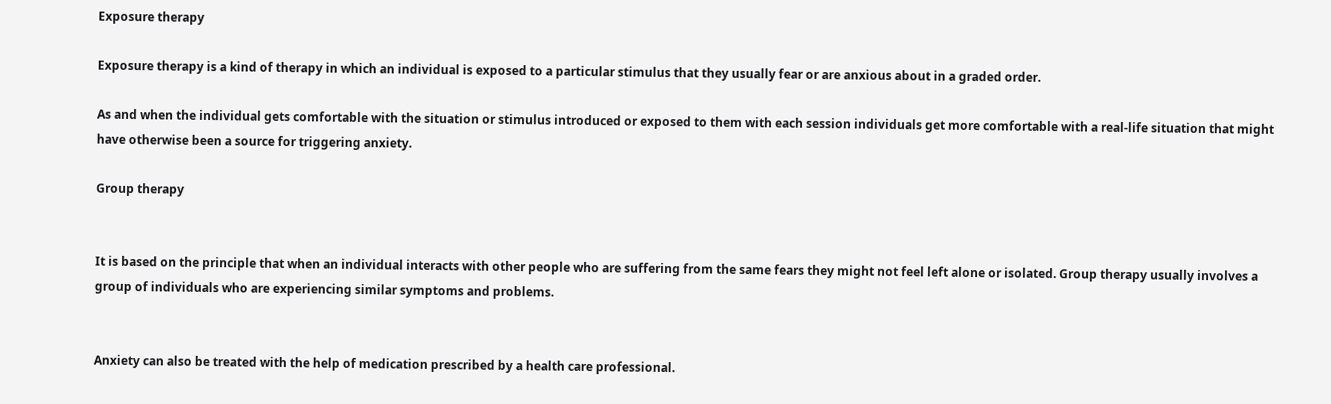Exposure therapy

Exposure therapy is a kind of therapy in which an individual is exposed to a particular stimulus that they usually fear or are anxious about in a graded order.

As and when the individual gets comfortable with the situation or stimulus introduced or exposed to them with each session individuals get more comfortable with a real-life situation that might have otherwise been a source for triggering anxiety.

Group therapy


It is based on the principle that when an individual interacts with other people who are suffering from the same fears they might not feel left alone or isolated. Group therapy usually involves a group of individuals who are experiencing similar symptoms and problems.


Anxiety can also be treated with the help of medication prescribed by a health care professional.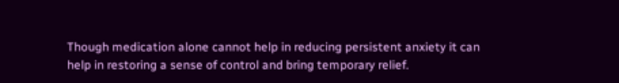Though medication alone cannot help in reducing persistent anxiety it can help in restoring a sense of control and bring temporary relief.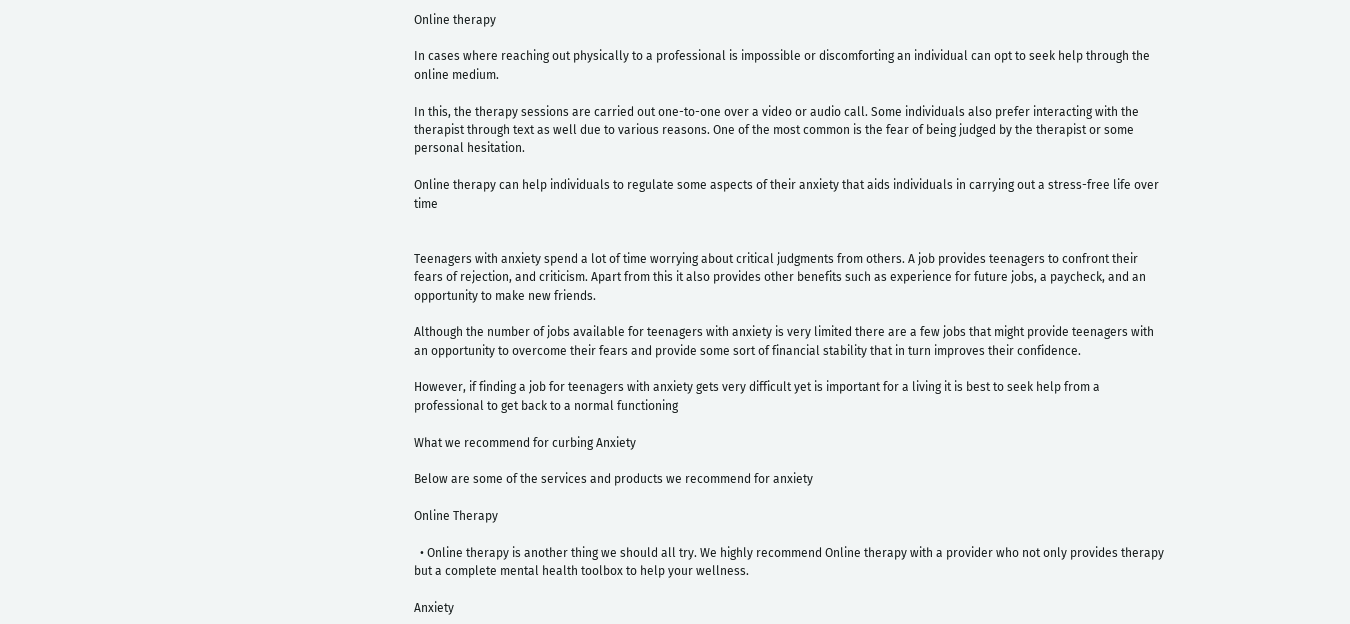Online therapy

In cases where reaching out physically to a professional is impossible or discomforting an individual can opt to seek help through the online medium.

In this, the therapy sessions are carried out one-to-one over a video or audio call. Some individuals also prefer interacting with the therapist through text as well due to various reasons. One of the most common is the fear of being judged by the therapist or some personal hesitation.

Online therapy can help individuals to regulate some aspects of their anxiety that aids individuals in carrying out a stress-free life over time


Teenagers with anxiety spend a lot of time worrying about critical judgments from others. A job provides teenagers to confront their fears of rejection, and criticism. Apart from this it also provides other benefits such as experience for future jobs, a paycheck, and an opportunity to make new friends.

Although the number of jobs available for teenagers with anxiety is very limited there are a few jobs that might provide teenagers with an opportunity to overcome their fears and provide some sort of financial stability that in turn improves their confidence.

However, if finding a job for teenagers with anxiety gets very difficult yet is important for a living it is best to seek help from a professional to get back to a normal functioning

What we recommend for curbing Anxiety

Below are some of the services and products we recommend for anxiety

Online Therapy

  • Online therapy is another thing we should all try. We highly recommend Online therapy with a provider who not only provides therapy but a complete mental health toolbox to help your wellness.

Anxiety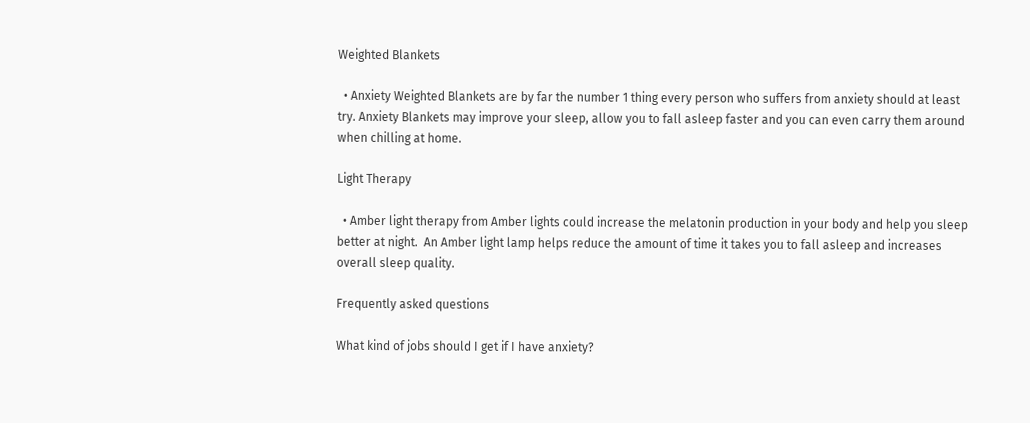Weighted Blankets

  • Anxiety Weighted Blankets are by far the number 1 thing every person who suffers from anxiety should at least try. Anxiety Blankets may improve your sleep, allow you to fall asleep faster and you can even carry them around when chilling at home.

Light Therapy

  • Amber light therapy from Amber lights could increase the melatonin production in your body and help you sleep better at night.  An Amber light lamp helps reduce the amount of time it takes you to fall asleep and increases overall sleep quality.

Frequently asked questions

What kind of jobs should I get if I have anxiety?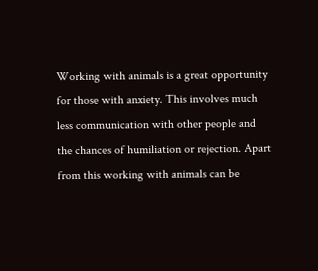Working with animals is a great opportunity for those with anxiety. This involves much less communication with other people and the chances of humiliation or rejection. Apart from this working with animals can be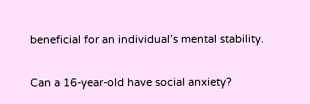beneficial for an individual’s mental stability.

Can a 16-year-old have social anxiety?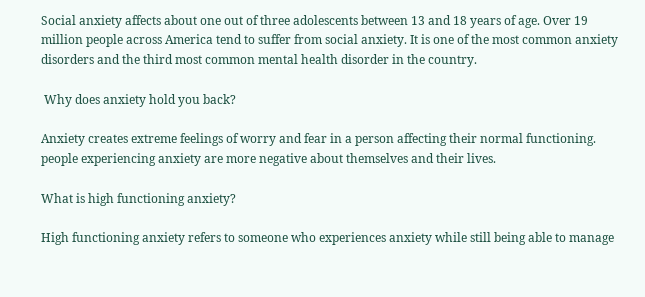Social anxiety affects about one out of three adolescents between 13 and 18 years of age. Over 19 million people across America tend to suffer from social anxiety. It is one of the most common anxiety disorders and the third most common mental health disorder in the country.

 Why does anxiety hold you back?

Anxiety creates extreme feelings of worry and fear in a person affecting their normal functioning. people experiencing anxiety are more negative about themselves and their lives.

What is high functioning anxiety?

High functioning anxiety refers to someone who experiences anxiety while still being able to manage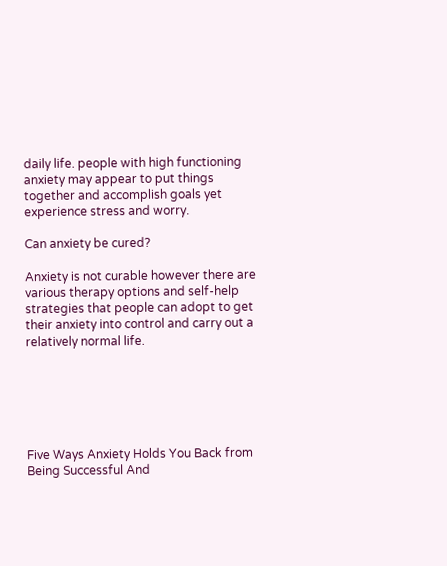daily life. people with high functioning anxiety may appear to put things together and accomplish goals yet experience stress and worry.

Can anxiety be cured?

Anxiety is not curable however there are various therapy options and self-help strategies that people can adopt to get their anxiety into control and carry out a relatively normal life.






Five Ways Anxiety Holds You Back from Being Successful And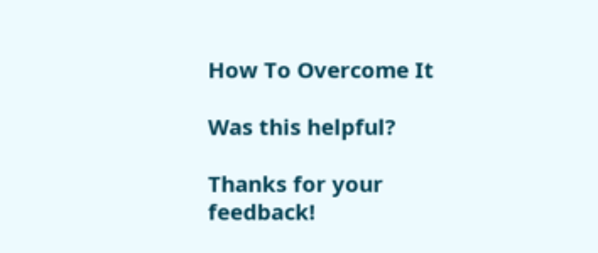How To Overcome It

Was this helpful?

Thanks for your feedback!